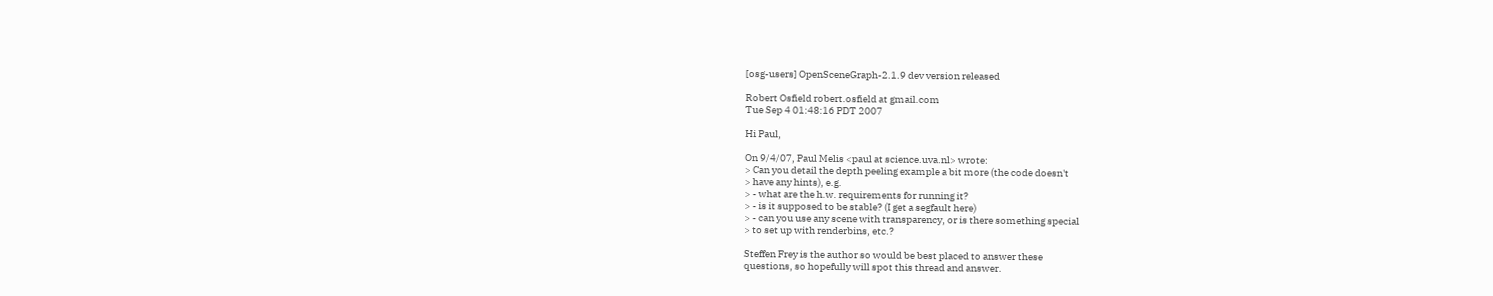[osg-users] OpenSceneGraph-2.1.9 dev version released

Robert Osfield robert.osfield at gmail.com
Tue Sep 4 01:48:16 PDT 2007

Hi Paul,

On 9/4/07, Paul Melis <paul at science.uva.nl> wrote:
> Can you detail the depth peeling example a bit more (the code doesn't
> have any hints), e.g.
> - what are the h.w. requirements for running it?
> - is it supposed to be stable? (I get a segfault here)
> - can you use any scene with transparency, or is there something special
> to set up with renderbins, etc.?

Steffen Frey is the author so would be best placed to answer these
questions, so hopefully will spot this thread and answer.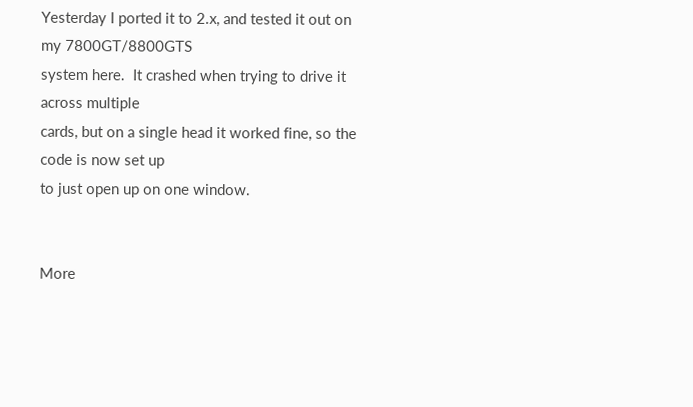Yesterday I ported it to 2.x, and tested it out on my 7800GT/8800GTS
system here.  It crashed when trying to drive it across multiple
cards, but on a single head it worked fine, so the code is now set up
to just open up on one window.


More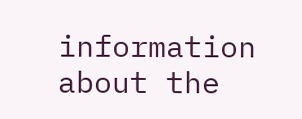information about the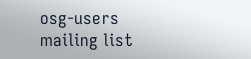osg-users mailing list